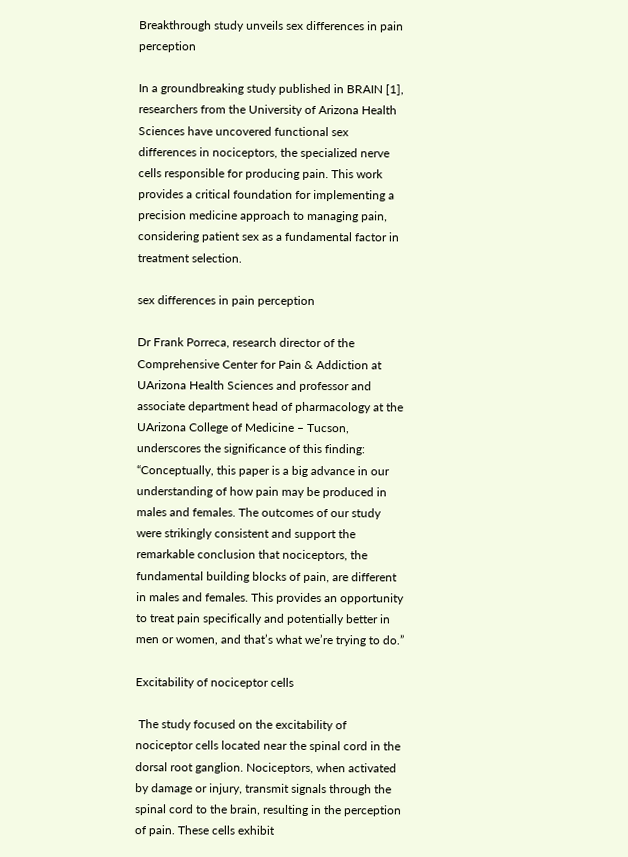Breakthrough study unveils sex differences in pain perception

In a groundbreaking study published in BRAIN [1], researchers from the University of Arizona Health Sciences have uncovered functional sex differences in nociceptors, the specialized nerve cells responsible for producing pain. This work provides a critical foundation for implementing a precision medicine approach to managing pain, considering patient sex as a fundamental factor in treatment selection.

sex differences in pain perception

Dr Frank Porreca, research director of the Comprehensive Center for Pain & Addiction at UArizona Health Sciences and professor and associate department head of pharmacology at the UArizona College of Medicine – Tucson, underscores the significance of this finding: “Conceptually, this paper is a big advance in our understanding of how pain may be produced in males and females. The outcomes of our study were strikingly consistent and support the remarkable conclusion that nociceptors, the fundamental building blocks of pain, are different in males and females. This provides an opportunity to treat pain specifically and potentially better in men or women, and that’s what we’re trying to do.”

Excitability of nociceptor cells

 The study focused on the excitability of nociceptor cells located near the spinal cord in the dorsal root ganglion. Nociceptors, when activated by damage or injury, transmit signals through the spinal cord to the brain, resulting in the perception of pain. These cells exhibit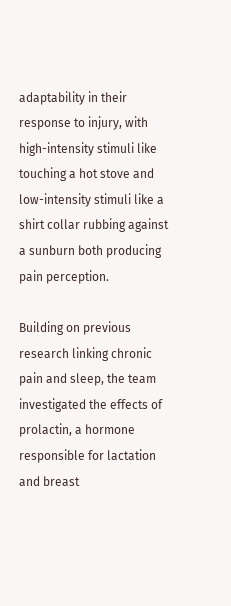adaptability in their response to injury, with high-intensity stimuli like touching a hot stove and low-intensity stimuli like a shirt collar rubbing against a sunburn both producing pain perception.

Building on previous research linking chronic pain and sleep, the team investigated the effects of prolactin, a hormone responsible for lactation and breast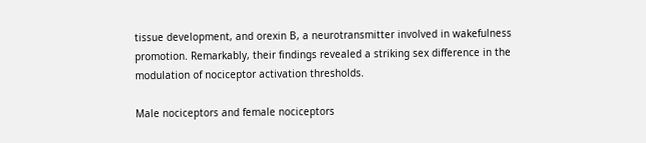tissue development, and orexin B, a neurotransmitter involved in wakefulness promotion. Remarkably, their findings revealed a striking sex difference in the modulation of nociceptor activation thresholds.

Male nociceptors and female nociceptors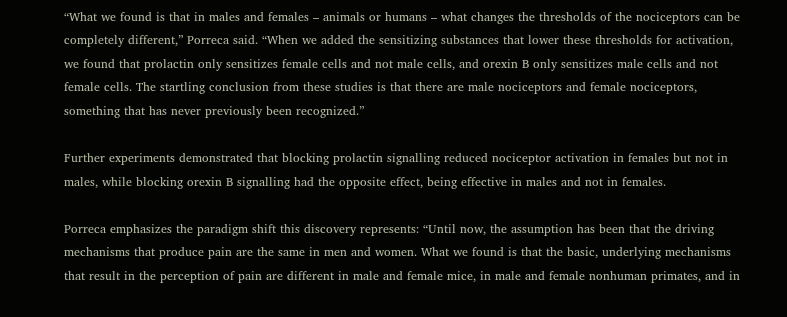“What we found is that in males and females – animals or humans – what changes the thresholds of the nociceptors can be completely different,” Porreca said. “When we added the sensitizing substances that lower these thresholds for activation, we found that prolactin only sensitizes female cells and not male cells, and orexin B only sensitizes male cells and not female cells. The startling conclusion from these studies is that there are male nociceptors and female nociceptors, something that has never previously been recognized.”

Further experiments demonstrated that blocking prolactin signalling reduced nociceptor activation in females but not in males, while blocking orexin B signalling had the opposite effect, being effective in males and not in females.

Porreca emphasizes the paradigm shift this discovery represents: “Until now, the assumption has been that the driving mechanisms that produce pain are the same in men and women. What we found is that the basic, underlying mechanisms that result in the perception of pain are different in male and female mice, in male and female nonhuman primates, and in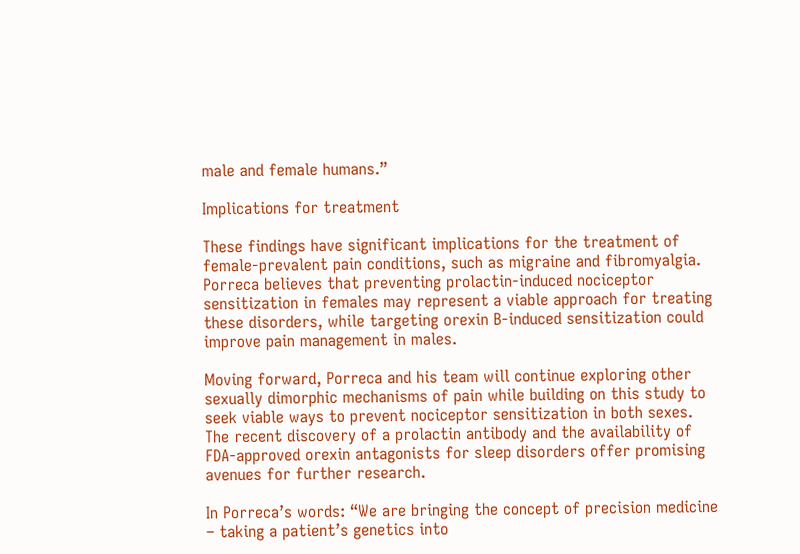male and female humans.”

Implications for treatment

These findings have significant implications for the treatment of female-prevalent pain conditions, such as migraine and fibromyalgia. Porreca believes that preventing prolactin-induced nociceptor sensitization in females may represent a viable approach for treating these disorders, while targeting orexin B-induced sensitization could improve pain management in males.

Moving forward, Porreca and his team will continue exploring other sexually dimorphic mechanisms of pain while building on this study to seek viable ways to prevent nociceptor sensitization in both sexes. The recent discovery of a prolactin antibody and the availability of FDA-approved orexin antagonists for sleep disorders offer promising avenues for further research.

In Porreca’s words: “We are bringing the concept of precision medicine – taking a patient’s genetics into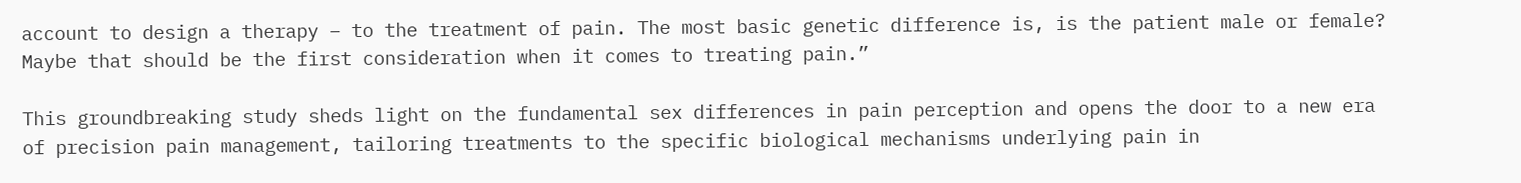account to design a therapy – to the treatment of pain. The most basic genetic difference is, is the patient male or female? Maybe that should be the first consideration when it comes to treating pain.”

This groundbreaking study sheds light on the fundamental sex differences in pain perception and opens the door to a new era of precision pain management, tailoring treatments to the specific biological mechanisms underlying pain in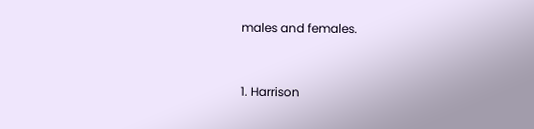males and females.


1. Harrison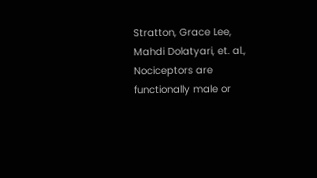Stratton, Grace Lee, Mahdi Dolatyari, et. al., Nociceptors are functionally male or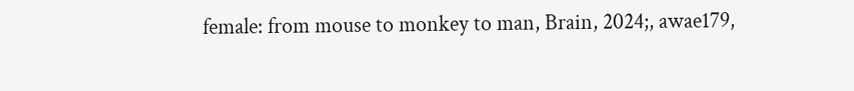female: from mouse to monkey to man, Brain, 2024;, awae179,